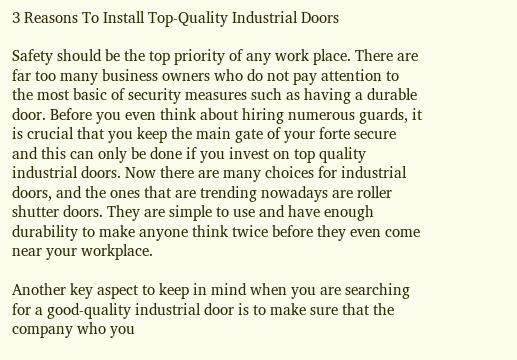3 Reasons To Install Top-Quality Industrial Doors

Safety should be the top priority of any work place. There are far too many business owners who do not pay attention to the most basic of security measures such as having a durable door. Before you even think about hiring numerous guards, it is crucial that you keep the main gate of your forte secure and this can only be done if you invest on top quality industrial doors. Now there are many choices for industrial doors, and the ones that are trending nowadays are roller shutter doors. They are simple to use and have enough durability to make anyone think twice before they even come near your workplace.

Another key aspect to keep in mind when you are searching for a good-quality industrial door is to make sure that the company who you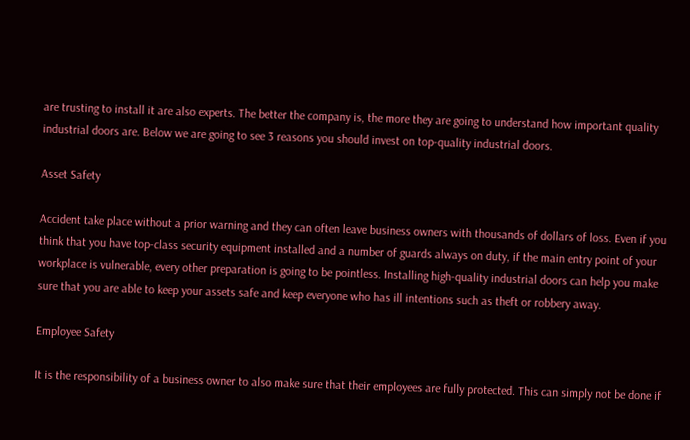are trusting to install it are also experts. The better the company is, the more they are going to understand how important quality industrial doors are. Below we are going to see 3 reasons you should invest on top-quality industrial doors.

Asset Safety

Accident take place without a prior warning and they can often leave business owners with thousands of dollars of loss. Even if you think that you have top-class security equipment installed and a number of guards always on duty, if the main entry point of your workplace is vulnerable, every other preparation is going to be pointless. Installing high-quality industrial doors can help you make sure that you are able to keep your assets safe and keep everyone who has ill intentions such as theft or robbery away.

Employee Safety

It is the responsibility of a business owner to also make sure that their employees are fully protected. This can simply not be done if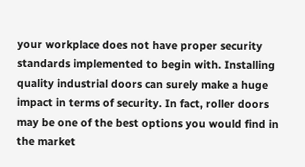your workplace does not have proper security standards implemented to begin with. Installing quality industrial doors can surely make a huge impact in terms of security. In fact, roller doors may be one of the best options you would find in the market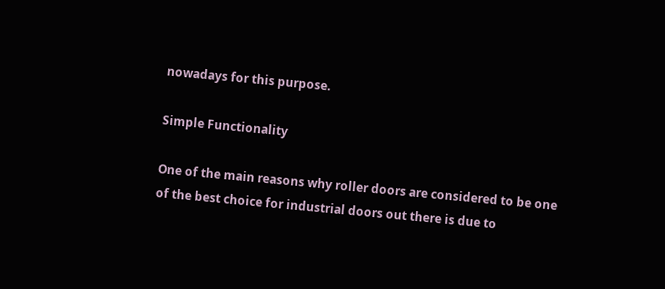nowadays for this purpose.

Simple Functionality

One of the main reasons why roller doors are considered to be one of the best choice for industrial doors out there is due to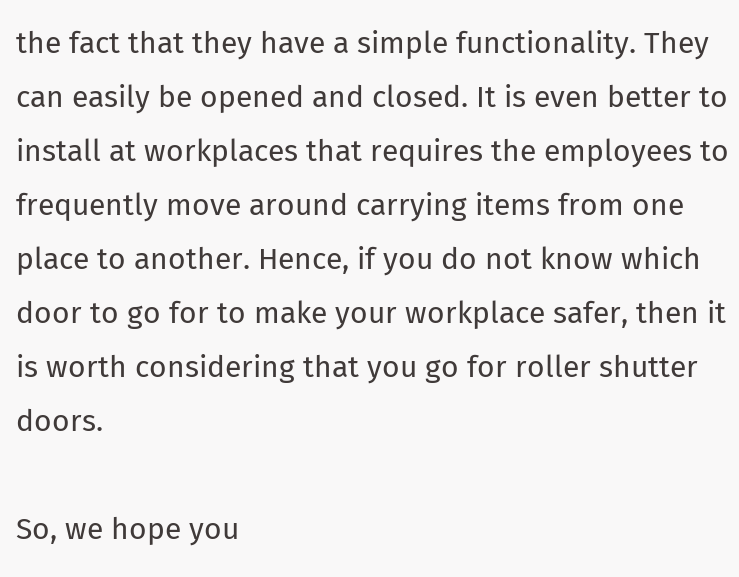the fact that they have a simple functionality. They can easily be opened and closed. It is even better to install at workplaces that requires the employees to frequently move around carrying items from one place to another. Hence, if you do not know which door to go for to make your workplace safer, then it is worth considering that you go for roller shutter doors.

So, we hope you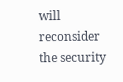will reconsider the security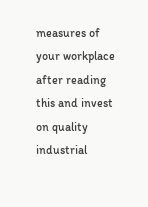measures of your workplace after reading this and invest on quality industrial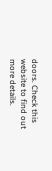doors. Check this website to find out more details.